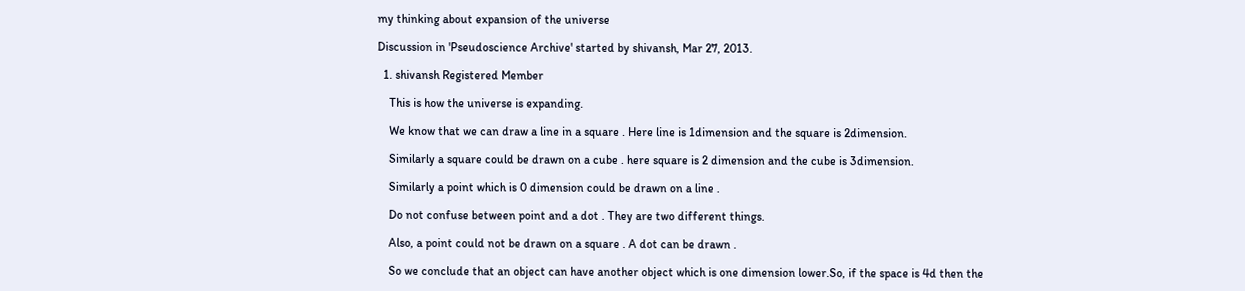my thinking about expansion of the universe

Discussion in 'Pseudoscience Archive' started by shivansh, Mar 27, 2013.

  1. shivansh Registered Member

    This is how the universe is expanding.

    We know that we can draw a line in a square . Here line is 1dimension and the square is 2dimension.

    Similarly a square could be drawn on a cube . here square is 2 dimension and the cube is 3dimension.

    Similarly a point which is 0 dimension could be drawn on a line .

    Do not confuse between point and a dot . They are two different things.

    Also, a point could not be drawn on a square . A dot can be drawn .

    So we conclude that an object can have another object which is one dimension lower.So, if the space is 4d then the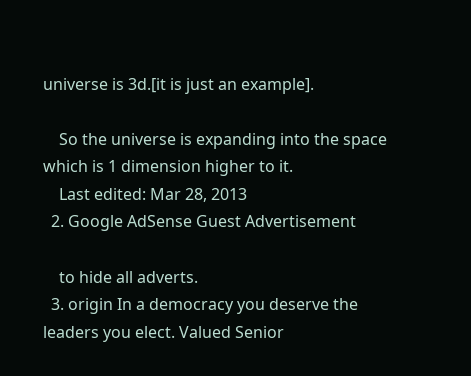universe is 3d.[it is just an example].

    So the universe is expanding into the space which is 1 dimension higher to it.
    Last edited: Mar 28, 2013
  2. Google AdSense Guest Advertisement

    to hide all adverts.
  3. origin In a democracy you deserve the leaders you elect. Valued Senior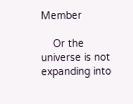Member

    Or the universe is not expanding into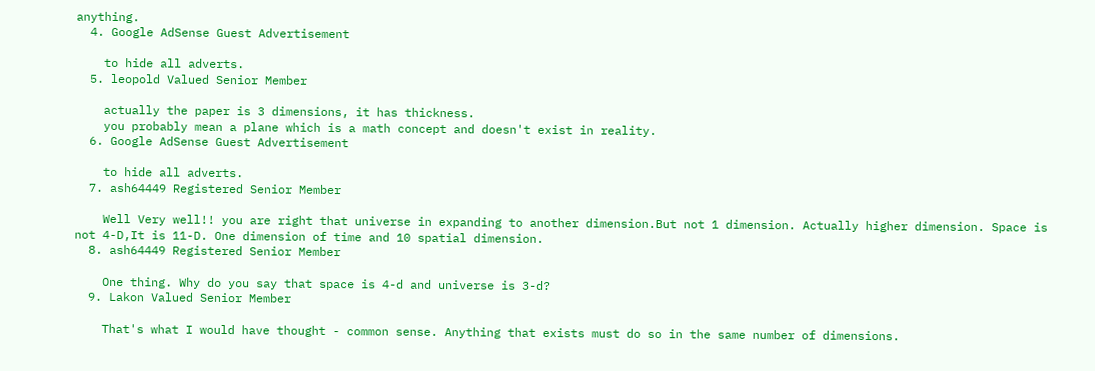anything.
  4. Google AdSense Guest Advertisement

    to hide all adverts.
  5. leopold Valued Senior Member

    actually the paper is 3 dimensions, it has thickness.
    you probably mean a plane which is a math concept and doesn't exist in reality.
  6. Google AdSense Guest Advertisement

    to hide all adverts.
  7. ash64449 Registered Senior Member

    Well Very well!! you are right that universe in expanding to another dimension.But not 1 dimension. Actually higher dimension. Space is not 4-D,It is 11-D. One dimension of time and 10 spatial dimension.
  8. ash64449 Registered Senior Member

    One thing. Why do you say that space is 4-d and universe is 3-d?
  9. Lakon Valued Senior Member

    That's what I would have thought - common sense. Anything that exists must do so in the same number of dimensions.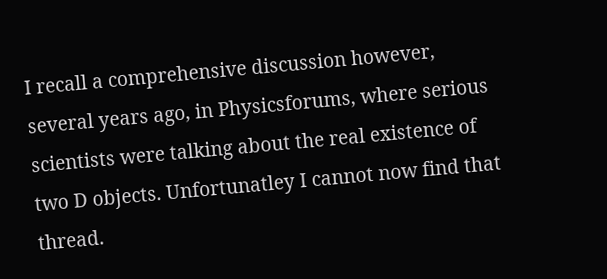I recall a comprehensive discussion however, several years ago, in Physicsforums, where serious scientists were talking about the real existence of two D objects. Unfortunatley I cannot now find that thread.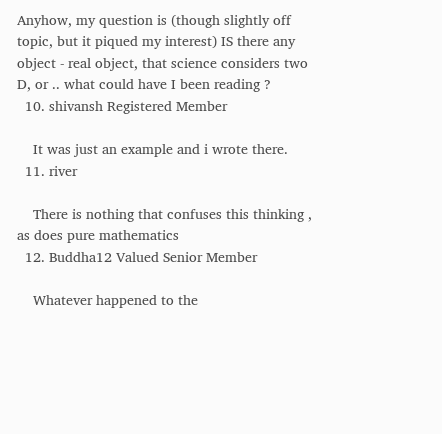Anyhow, my question is (though slightly off topic, but it piqued my interest) IS there any object - real object, that science considers two D, or .. what could have I been reading ?
  10. shivansh Registered Member

    It was just an example and i wrote there.
  11. river

    There is nothing that confuses this thinking , as does pure mathematics
  12. Buddha12 Valued Senior Member

    Whatever happened to the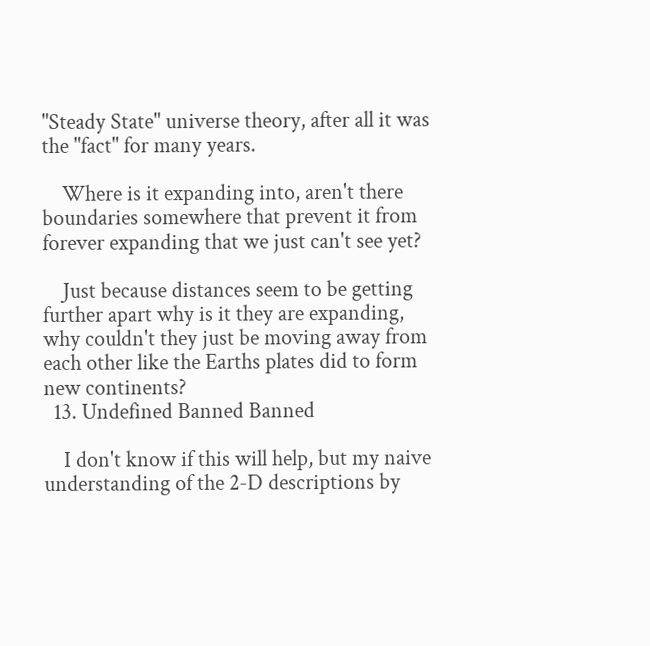"Steady State" universe theory, after all it was the "fact" for many years.

    Where is it expanding into, aren't there boundaries somewhere that prevent it from forever expanding that we just can't see yet?

    Just because distances seem to be getting further apart why is it they are expanding, why couldn't they just be moving away from each other like the Earths plates did to form new continents?
  13. Undefined Banned Banned

    I don't know if this will help, but my naive understanding of the 2-D descriptions by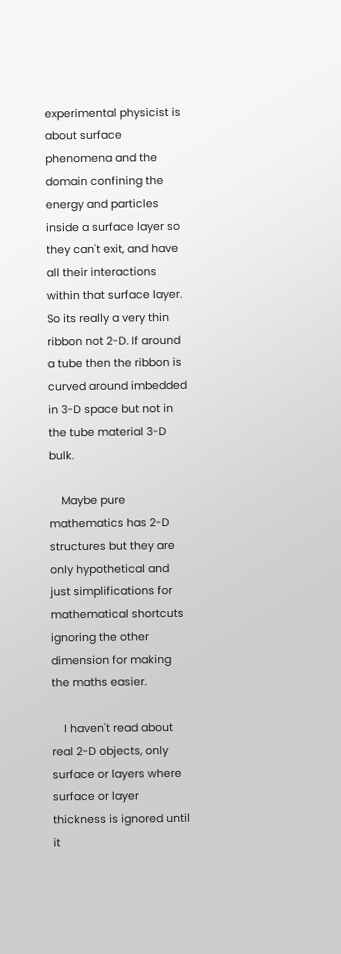experimental physicist is about surface phenomena and the domain confining the energy and particles inside a surface layer so they can't exit, and have all their interactions within that surface layer. So its really a very thin ribbon not 2-D. If around a tube then the ribbon is curved around imbedded in 3-D space but not in the tube material 3-D bulk.

    Maybe pure mathematics has 2-D structures but they are only hypothetical and just simplifications for mathematical shortcuts ignoring the other dimension for making the maths easier.

    I haven't read about real 2-D objects, only surface or layers where surface or layer thickness is ignored until it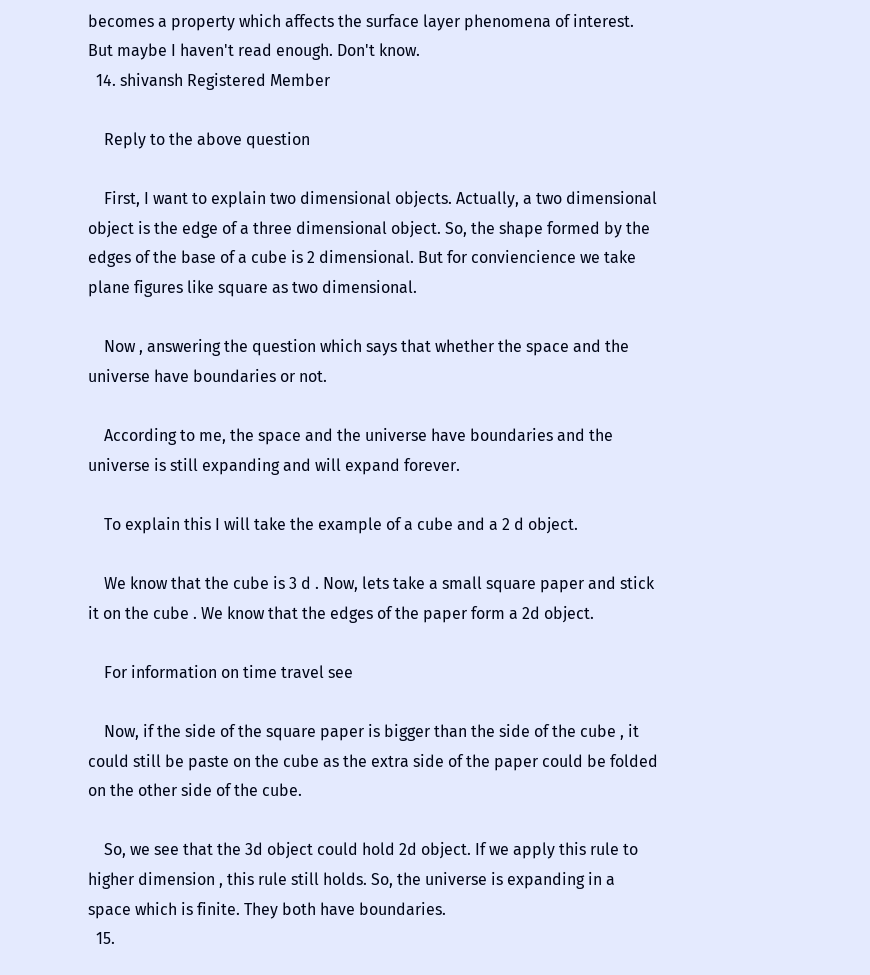becomes a property which affects the surface layer phenomena of interest. But maybe I haven't read enough. Don't know.
  14. shivansh Registered Member

    Reply to the above question

    First, I want to explain two dimensional objects. Actually, a two dimensional object is the edge of a three dimensional object. So, the shape formed by the edges of the base of a cube is 2 dimensional. But for conviencience we take plane figures like square as two dimensional.

    Now , answering the question which says that whether the space and the universe have boundaries or not.

    According to me, the space and the universe have boundaries and the universe is still expanding and will expand forever.

    To explain this I will take the example of a cube and a 2 d object.

    We know that the cube is 3 d . Now, lets take a small square paper and stick it on the cube . We know that the edges of the paper form a 2d object.

    For information on time travel see

    Now, if the side of the square paper is bigger than the side of the cube , it could still be paste on the cube as the extra side of the paper could be folded on the other side of the cube.

    So, we see that the 3d object could hold 2d object. If we apply this rule to higher dimension , this rule still holds. So, the universe is expanding in a space which is finite. They both have boundaries.
  15.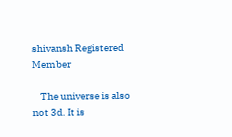shivansh Registered Member

    The universe is also not 3d. It is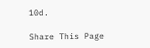10d.

Share This Page